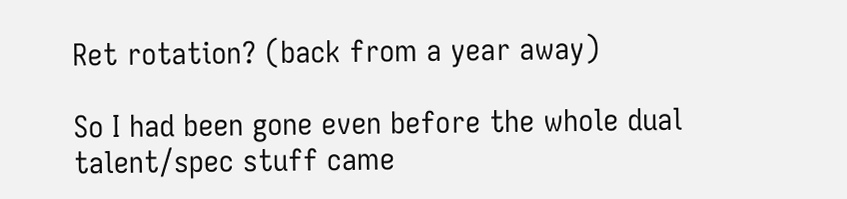Ret rotation? (back from a year away)

So I had been gone even before the whole dual talent/spec stuff came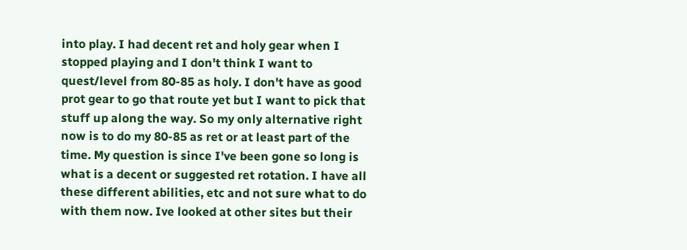into play. I had decent ret and holy gear when I stopped playing and I don't think I want to quest/level from 80-85 as holy. I don't have as good prot gear to go that route yet but I want to pick that stuff up along the way. So my only alternative right now is to do my 80-85 as ret or at least part of the time. My question is since I've been gone so long is what is a decent or suggested ret rotation. I have all these different abilities, etc and not sure what to do with them now. Ive looked at other sites but their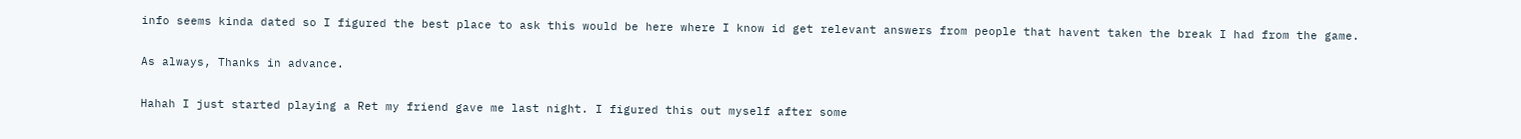info seems kinda dated so I figured the best place to ask this would be here where I know id get relevant answers from people that havent taken the break I had from the game.

As always, Thanks in advance.

Hahah I just started playing a Ret my friend gave me last night. I figured this out myself after some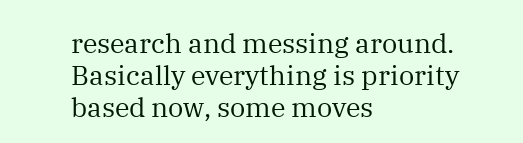research and messing around.
Basically everything is priority based now, some moves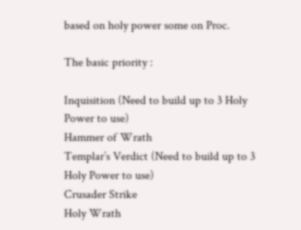based on holy power some on Proc.

The basic priority :

Inquisition (Need to build up to 3 Holy Power to use)
Hammer of Wrath
Templar’s Verdict (Need to build up to 3 Holy Power to use)
Crusader Strike
Holy Wrath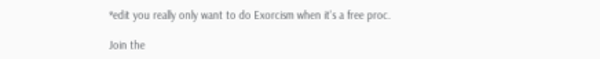*edit you really only want to do Exorcism when it's a free proc.

Join the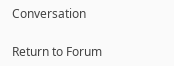Conversation

Return to Forum